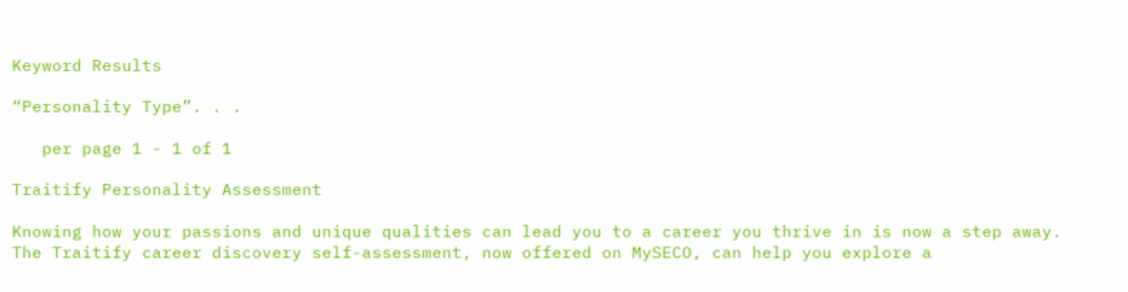Keyword Results

“Personality Type”. . .

   per page 1 - 1 of 1

Traitify Personality Assessment

Knowing how your passions and unique qualities can lead you to a career you thrive in is now a step away. The Traitify career discovery self-assessment, now offered on MySECO, can help you explore a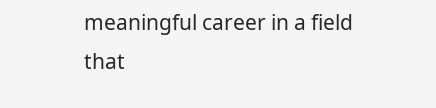meaningful career in a field that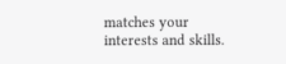matches your interests and skills.